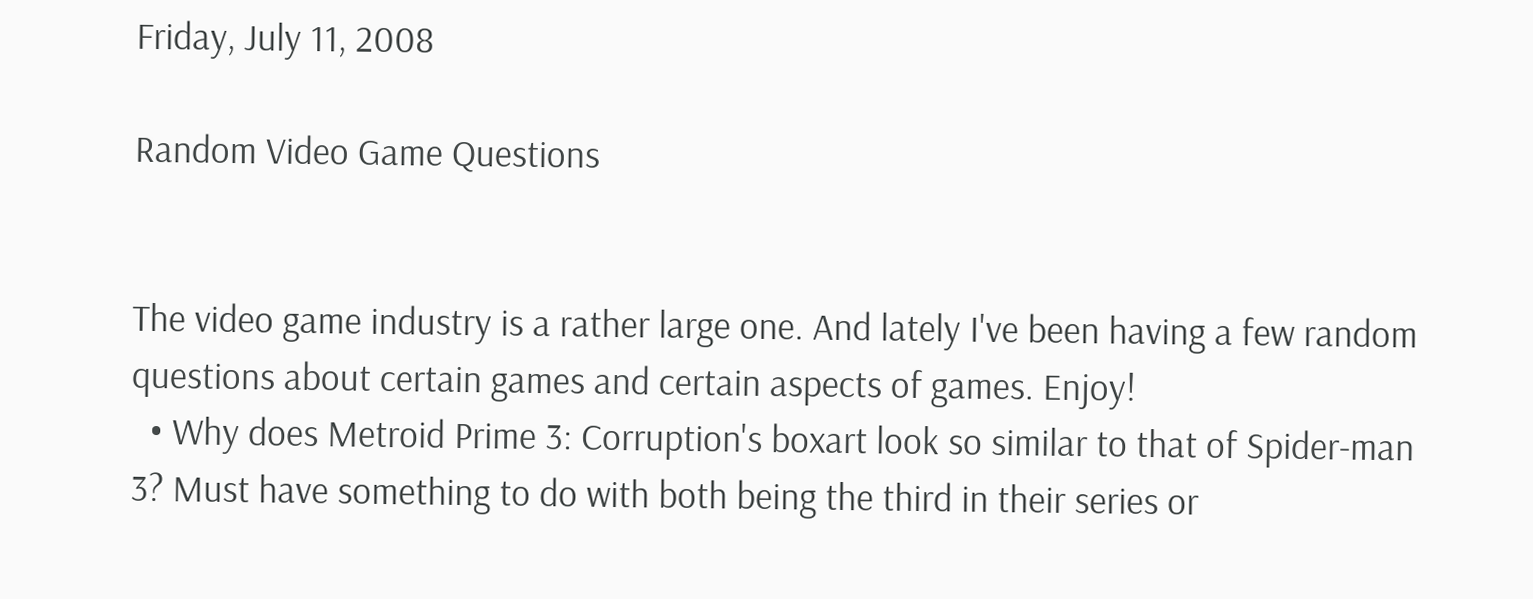Friday, July 11, 2008

Random Video Game Questions


The video game industry is a rather large one. And lately I've been having a few random questions about certain games and certain aspects of games. Enjoy!
  • Why does Metroid Prime 3: Corruption's boxart look so similar to that of Spider-man 3? Must have something to do with both being the third in their series or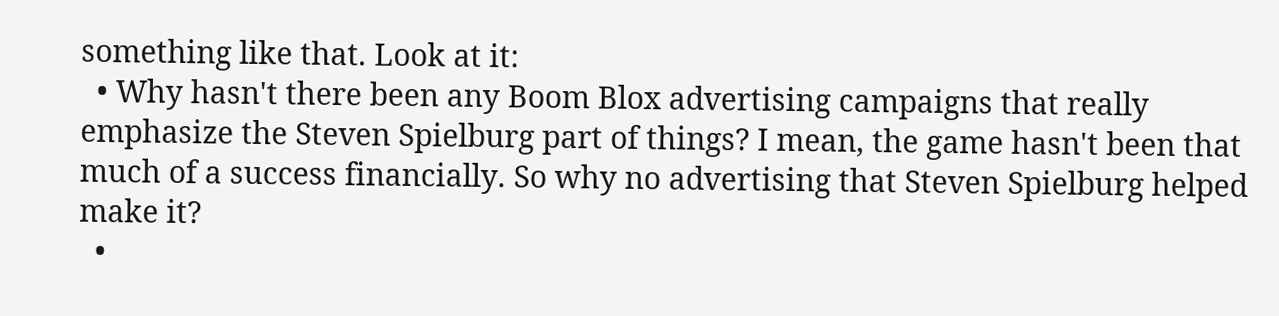something like that. Look at it:
  • Why hasn't there been any Boom Blox advertising campaigns that really emphasize the Steven Spielburg part of things? I mean, the game hasn't been that much of a success financially. So why no advertising that Steven Spielburg helped make it?
  •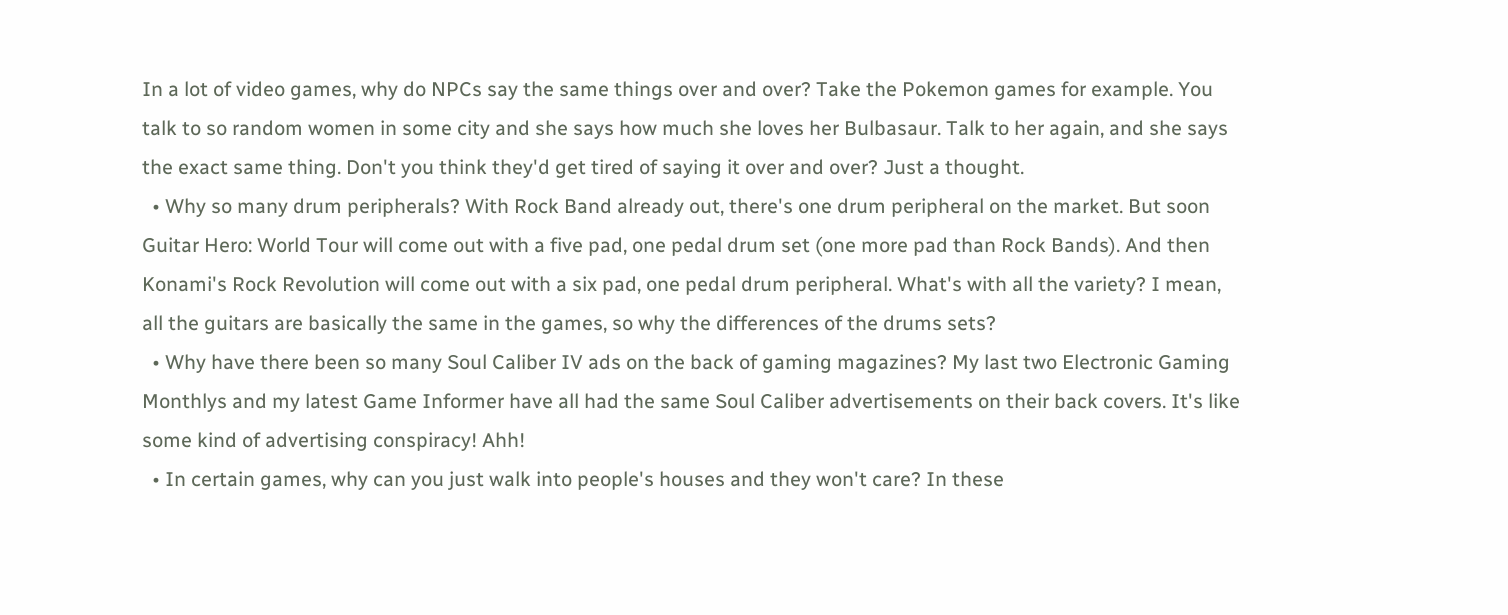In a lot of video games, why do NPCs say the same things over and over? Take the Pokemon games for example. You talk to so random women in some city and she says how much she loves her Bulbasaur. Talk to her again, and she says the exact same thing. Don't you think they'd get tired of saying it over and over? Just a thought.
  • Why so many drum peripherals? With Rock Band already out, there's one drum peripheral on the market. But soon Guitar Hero: World Tour will come out with a five pad, one pedal drum set (one more pad than Rock Bands). And then Konami's Rock Revolution will come out with a six pad, one pedal drum peripheral. What's with all the variety? I mean, all the guitars are basically the same in the games, so why the differences of the drums sets?
  • Why have there been so many Soul Caliber IV ads on the back of gaming magazines? My last two Electronic Gaming Monthlys and my latest Game Informer have all had the same Soul Caliber advertisements on their back covers. It's like some kind of advertising conspiracy! Ahh!
  • In certain games, why can you just walk into people's houses and they won't care? In these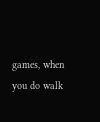games, when you do walk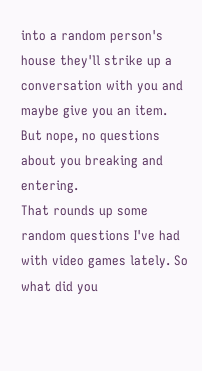into a random person's house they'll strike up a conversation with you and maybe give you an item. But nope, no questions about you breaking and entering.
That rounds up some random questions I've had with video games lately. So what did you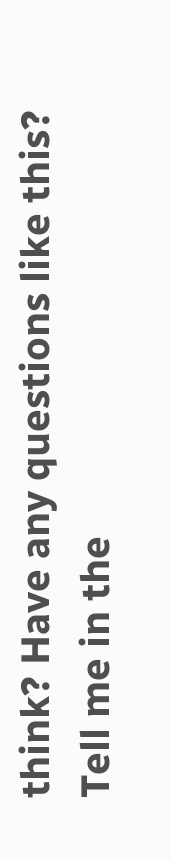think? Have any questions like this? Tell me in the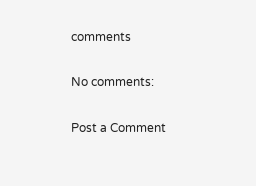comments

No comments:

Post a Comment